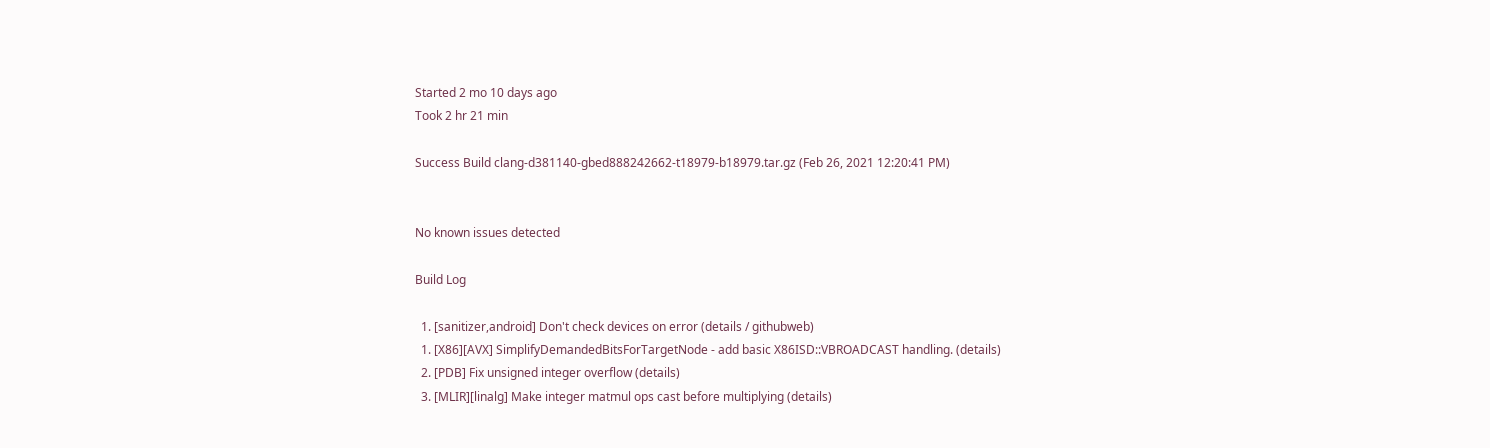Started 2 mo 10 days ago
Took 2 hr 21 min

Success Build clang-d381140-gbed888242662-t18979-b18979.tar.gz (Feb 26, 2021 12:20:41 PM)


No known issues detected

Build Log

  1. [sanitizer,android] Don't check devices on error (details / githubweb)
  1. [X86][AVX] SimplifyDemandedBitsForTargetNode - add basic X86ISD::VBROADCAST handling. (details)
  2. [PDB] Fix unsigned integer overflow (details)
  3. [MLIR][linalg] Make integer matmul ops cast before multiplying (details)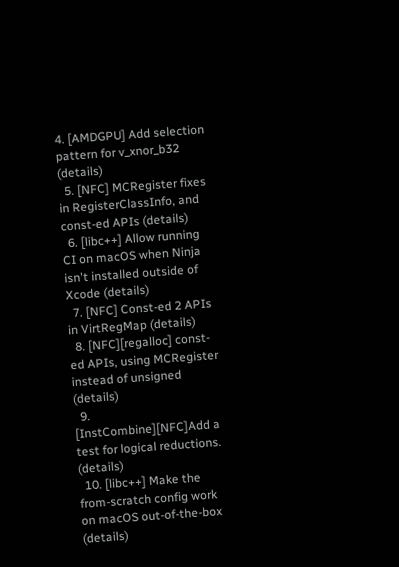4. [AMDGPU] Add selection pattern for v_xnor_b32 (details)
  5. [NFC] MCRegister fixes in RegisterClassInfo, and const-ed APIs (details)
  6. [libc++] Allow running CI on macOS when Ninja isn't installed outside of Xcode (details)
  7. [NFC] Const-ed 2 APIs in VirtRegMap (details)
  8. [NFC][regalloc] const-ed APIs, using MCRegister instead of unsigned (details)
  9. [InstCombine][NFC]Add a test for logical reductions. (details)
  10. [libc++] Make the from-scratch config work on macOS out-of-the-box (details)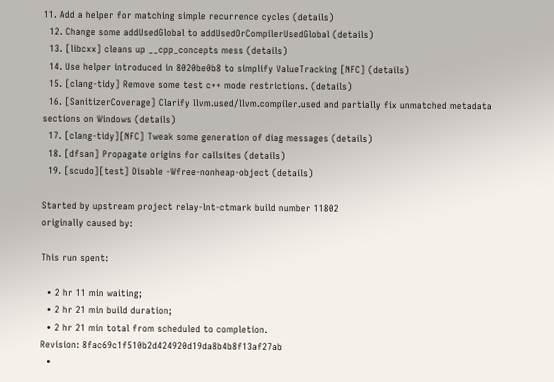11. Add a helper for matching simple recurrence cycles (details)
  12. Change some addUsedGlobal to addUsedOrCompilerUsedGlobal (details)
  13. [libcxx] cleans up __cpp_concepts mess (details)
  14. Use helper introduced in 8020be0b8 to simplify ValueTracking [NFC] (details)
  15. [clang-tidy] Remove some test c++ mode restrictions. (details)
  16. [SanitizerCoverage] Clarify llvm.used/llvm.compiler.used and partially fix unmatched metadata sections on Windows (details)
  17. [clang-tidy][NFC] Tweak some generation of diag messages (details)
  18. [dfsan] Propagate origins for callsites (details)
  19. [scudo][test] Disable -Wfree-nonheap-object (details)

Started by upstream project relay-lnt-ctmark build number 11802
originally caused by:

This run spent:

  • 2 hr 11 min waiting;
  • 2 hr 21 min build duration;
  • 2 hr 21 min total from scheduled to completion.
Revision: 8fac69c1f510b2d424920d19da8b4b8f13af27ab
  •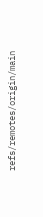refs/remotes/origin/main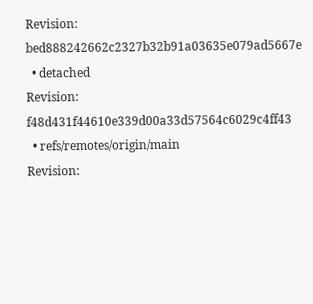Revision: bed888242662c2327b32b91a03635e079ad5667e
  • detached
Revision: f48d431f44610e339d00a33d57564c6029c4ff43
  • refs/remotes/origin/main
Revision: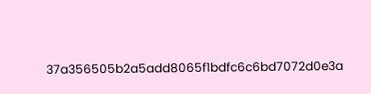37a356505b2a5add8065f1bdfc6c6bd7072d0e3a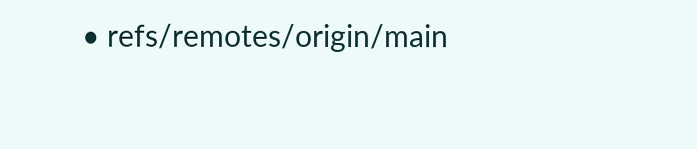• refs/remotes/origin/main